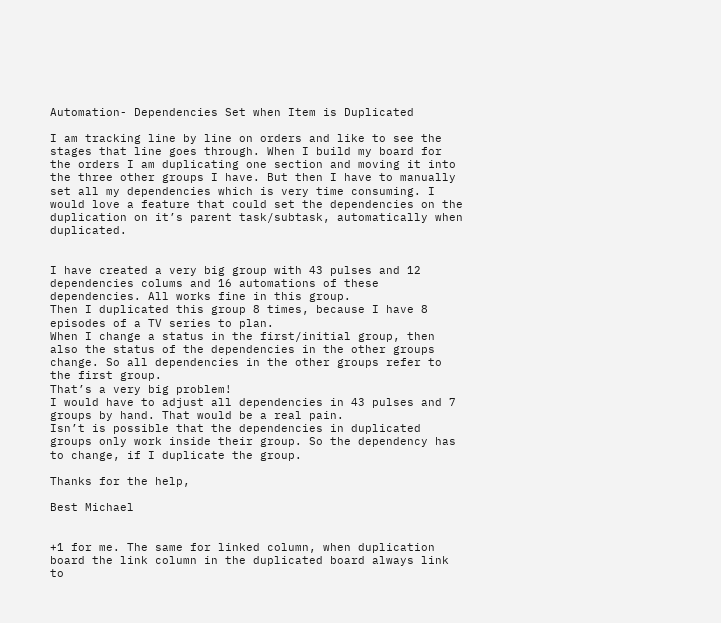Automation- Dependencies Set when Item is Duplicated

I am tracking line by line on orders and like to see the stages that line goes through. When I build my board for the orders I am duplicating one section and moving it into the three other groups I have. But then I have to manually set all my dependencies which is very time consuming. I would love a feature that could set the dependencies on the duplication on it’s parent task/subtask, automatically when duplicated.


I have created a very big group with 43 pulses and 12 dependencies colums and 16 automations of these dependencies. All works fine in this group.
Then I duplicated this group 8 times, because I have 8 episodes of a TV series to plan.
When I change a status in the first/initial group, then also the status of the dependencies in the other groups change. So all dependencies in the other groups refer to the first group.
That’s a very big problem!
I would have to adjust all dependencies in 43 pulses and 7 groups by hand. That would be a real pain.
Isn’t is possible that the dependencies in duplicated groups only work inside their group. So the dependency has to change, if I duplicate the group.

Thanks for the help,

Best Michael


+1 for me. The same for linked column, when duplication board the link column in the duplicated board always link to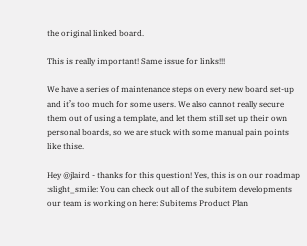the original linked board.

This is really important! Same issue for links!!!

We have a series of maintenance steps on every new board set-up and it’s too much for some users. We also cannot really secure them out of using a template, and let them still set up their own personal boards, so we are stuck with some manual pain points like thise.

Hey @jlaird - thanks for this question! Yes, this is on our roadmap :slight_smile: You can check out all of the subitem developments our team is working on here: Subitems Product Plan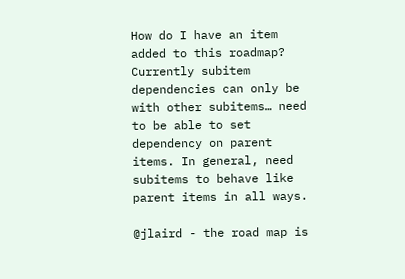How do I have an item added to this roadmap? Currently subitem dependencies can only be with other subitems… need to be able to set dependency on parent items. In general, need subitems to behave like parent items in all ways.

@jlaird - the road map is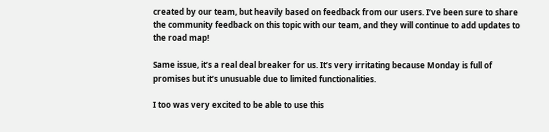created by our team, but heavily based on feedback from our users. I’ve been sure to share the community feedback on this topic with our team, and they will continue to add updates to the road map!

Same issue, it’s a real deal breaker for us. It’s very irritating because Monday is full of promises but it’s unusuable due to limited functionalities.

I too was very excited to be able to use this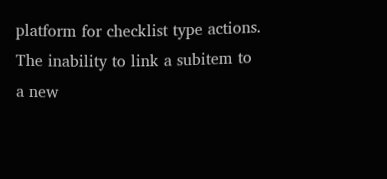platform for checklist type actions. The inability to link a subitem to a new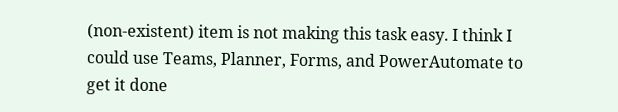(non-existent) item is not making this task easy. I think I could use Teams, Planner, Forms, and PowerAutomate to get it done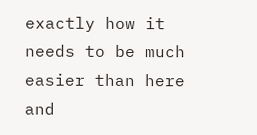exactly how it needs to be much easier than here and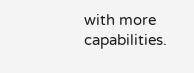with more capabilities.